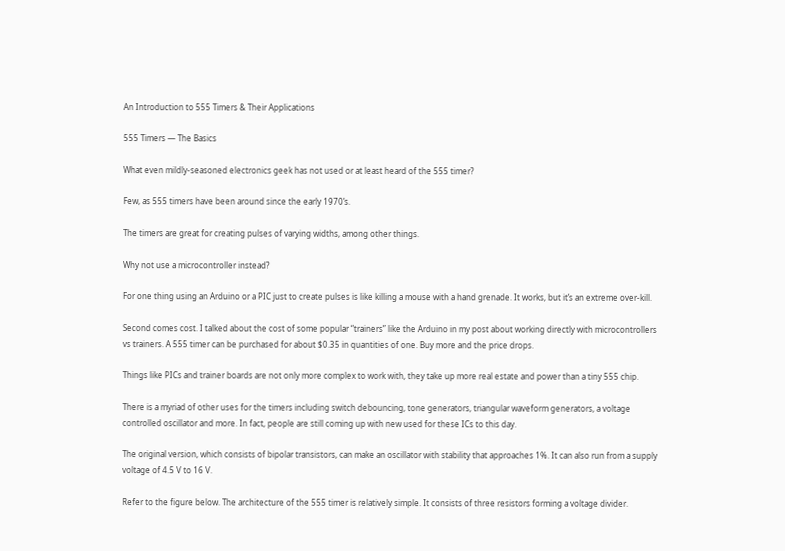An Introduction to 555 Timers & Their Applications

555 Timers — The Basics

What even mildly-seasoned electronics geek has not used or at least heard of the 555 timer?

Few, as 555 timers have been around since the early 1970’s.

The timers are great for creating pulses of varying widths, among other things.

Why not use a microcontroller instead?

For one thing using an Arduino or a PIC just to create pulses is like killing a mouse with a hand grenade. It works, but it’s an extreme over-kill.

Second comes cost. I talked about the cost of some popular “trainers” like the Arduino in my post about working directly with microcontrollers vs trainers. A 555 timer can be purchased for about $0.35 in quantities of one. Buy more and the price drops.

Things like PICs and trainer boards are not only more complex to work with, they take up more real estate and power than a tiny 555 chip.

There is a myriad of other uses for the timers including switch debouncing, tone generators, triangular waveform generators, a voltage controlled oscillator and more. In fact, people are still coming up with new used for these ICs to this day.

The original version, which consists of bipolar transistors, can make an oscillator with stability that approaches 1%. It can also run from a supply voltage of 4.5 V to 16 V.

Refer to the figure below. The architecture of the 555 timer is relatively simple. It consists of three resistors forming a voltage divider.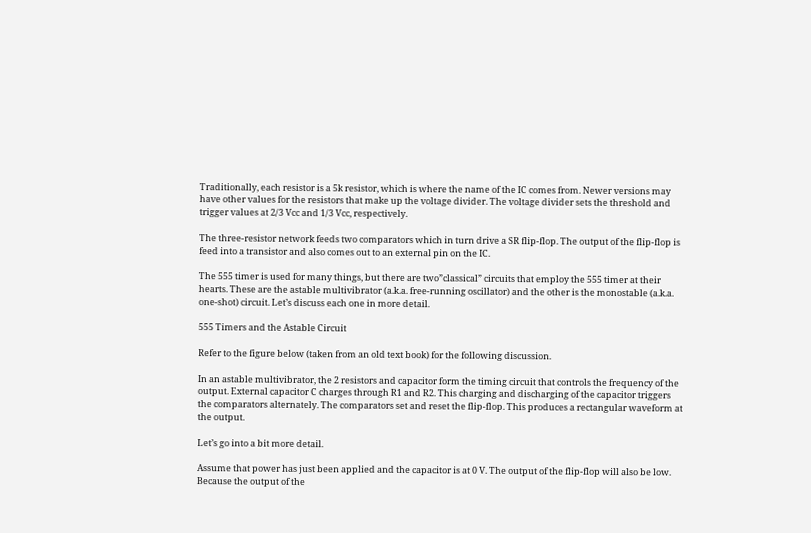Traditionally, each resistor is a 5k resistor, which is where the name of the IC comes from. Newer versions may have other values for the resistors that make up the voltage divider. The voltage divider sets the threshold and trigger values at 2/3 Vcc and 1/3 Vcc, respectively.

The three-resistor network feeds two comparators which in turn drive a SR flip-flop. The output of the flip-flop is feed into a transistor and also comes out to an external pin on the IC.

The 555 timer is used for many things, but there are two”classical” circuits that employ the 555 timer at their hearts. These are the astable multivibrator (a.k.a. free-running oscillator) and the other is the monostable (a.k.a. one-shot) circuit. Let’s discuss each one in more detail.

555 Timers and the Astable Circuit

Refer to the figure below (taken from an old text book) for the following discussion.

In an astable multivibrator, the 2 resistors and capacitor form the timing circuit that controls the frequency of the output. External capacitor C charges through R1 and R2. This charging and discharging of the capacitor triggers the comparators alternately. The comparators set and reset the flip-flop. This produces a rectangular waveform at the output.

Let’s go into a bit more detail.

Assume that power has just been applied and the capacitor is at 0 V. The output of the flip-flop will also be low. Because the output of the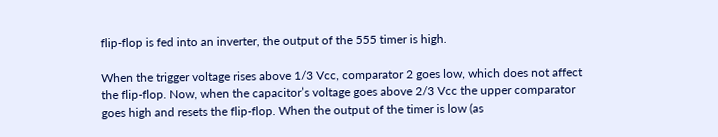flip-flop is fed into an inverter, the output of the 555 timer is high.

When the trigger voltage rises above 1/3 Vcc, comparator 2 goes low, which does not affect the flip-flop. Now, when the capacitor’s voltage goes above 2/3 Vcc the upper comparator goes high and resets the flip-flop. When the output of the timer is low (as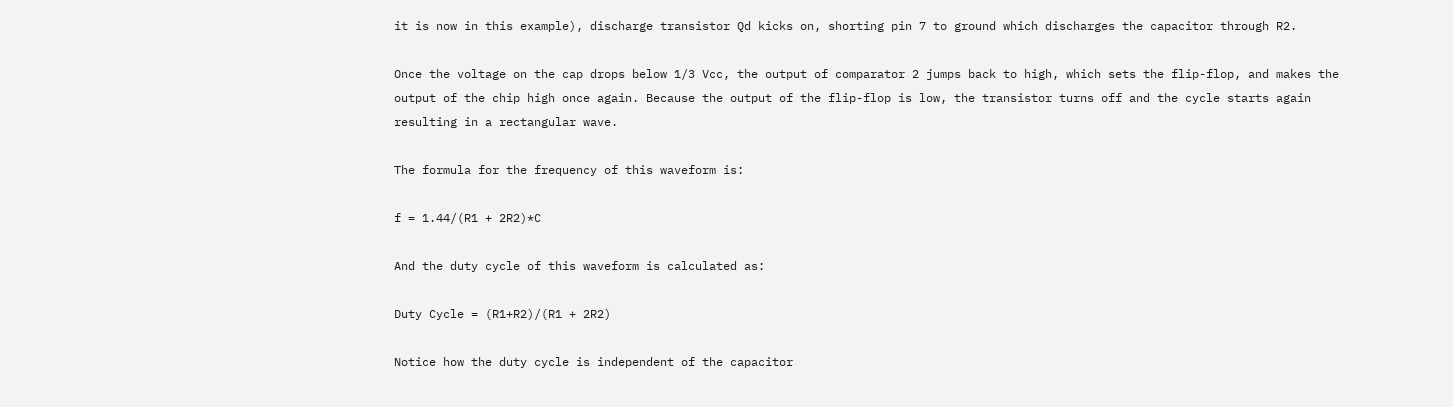it is now in this example), discharge transistor Qd kicks on, shorting pin 7 to ground which discharges the capacitor through R2.

Once the voltage on the cap drops below 1/3 Vcc, the output of comparator 2 jumps back to high, which sets the flip-flop, and makes the output of the chip high once again. Because the output of the flip-flop is low, the transistor turns off and the cycle starts again resulting in a rectangular wave.

The formula for the frequency of this waveform is:

f = 1.44/(R1 + 2R2)*C

And the duty cycle of this waveform is calculated as:

Duty Cycle = (R1+R2)/(R1 + 2R2)

Notice how the duty cycle is independent of the capacitor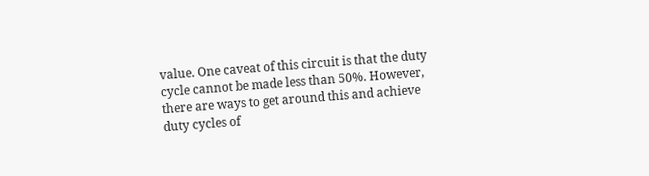value. One caveat of this circuit is that the duty cycle cannot be made less than 50%. However, there are ways to get around this and achieve duty cycles of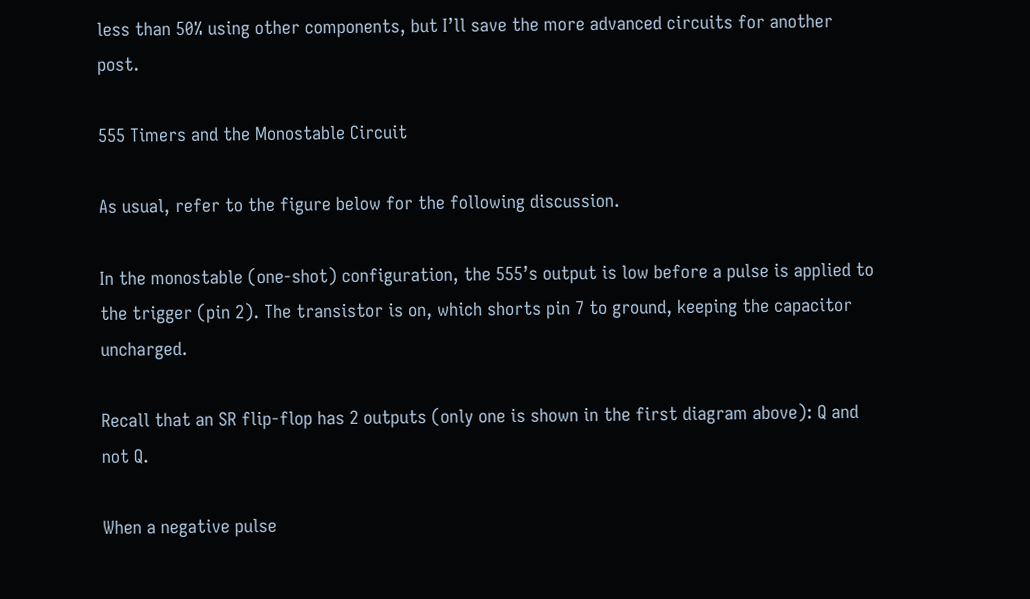less than 50% using other components, but I’ll save the more advanced circuits for another post.

555 Timers and the Monostable Circuit

As usual, refer to the figure below for the following discussion.

In the monostable (one-shot) configuration, the 555’s output is low before a pulse is applied to the trigger (pin 2). The transistor is on, which shorts pin 7 to ground, keeping the capacitor uncharged.

Recall that an SR flip-flop has 2 outputs (only one is shown in the first diagram above): Q and not Q.

When a negative pulse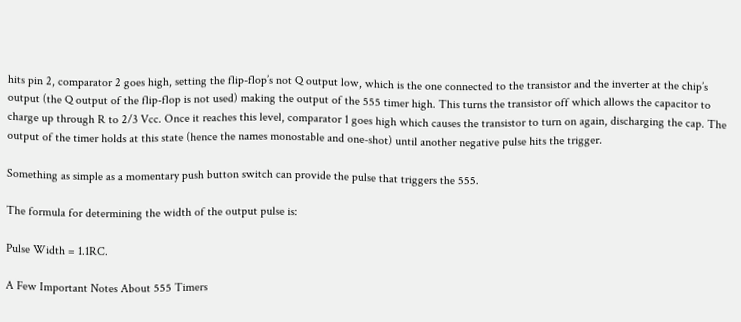hits pin 2, comparator 2 goes high, setting the flip-flop’s not Q output low, which is the one connected to the transistor and the inverter at the chip’s output (the Q output of the flip-flop is not used) making the output of the 555 timer high. This turns the transistor off which allows the capacitor to charge up through R to 2/3 Vcc. Once it reaches this level, comparator 1 goes high which causes the transistor to turn on again, discharging the cap. The output of the timer holds at this state (hence the names monostable and one-shot) until another negative pulse hits the trigger.

Something as simple as a momentary push button switch can provide the pulse that triggers the 555.

The formula for determining the width of the output pulse is:

Pulse Width = 1.1RC.

A Few Important Notes About 555 Timers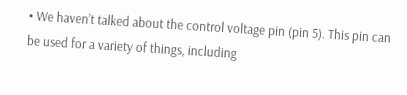• We haven’t talked about the control voltage pin (pin 5). This pin can be used for a variety of things, including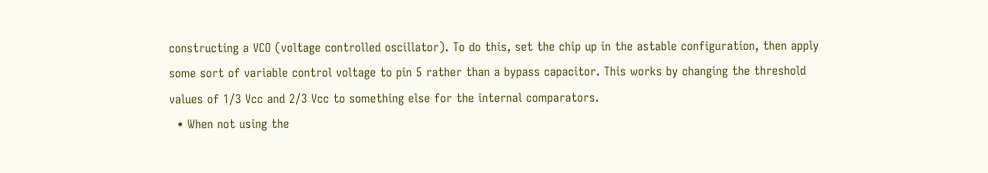constructing a VCO (voltage controlled oscillator). To do this, set the chip up in the astable configuration, then apply some sort of variable control voltage to pin 5 rather than a bypass capacitor. This works by changing the threshold values of 1/3 Vcc and 2/3 Vcc to something else for the internal comparators.
  • When not using the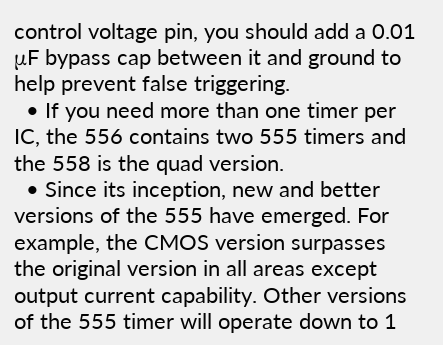control voltage pin, you should add a 0.01 μF bypass cap between it and ground to help prevent false triggering.
  • If you need more than one timer per IC, the 556 contains two 555 timers and the 558 is the quad version.
  • Since its inception, new and better versions of the 555 have emerged. For example, the CMOS version surpasses the original version in all areas except output current capability. Other versions of the 555 timer will operate down to 1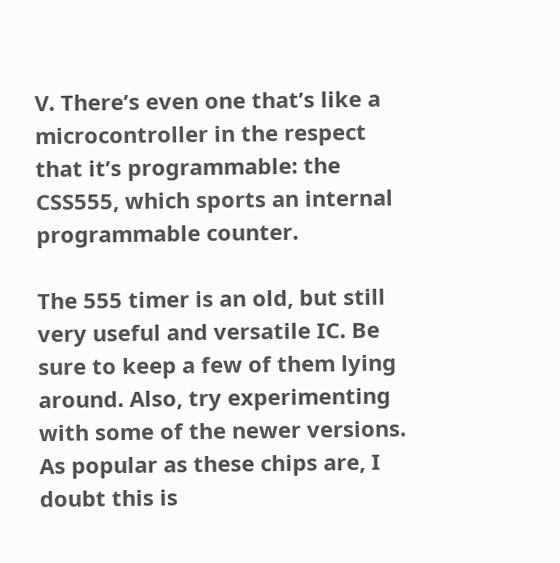V. There’s even one that’s like a microcontroller in the respect that it’s programmable: the CSS555, which sports an internal programmable counter.

The 555 timer is an old, but still very useful and versatile IC. Be sure to keep a few of them lying around. Also, try experimenting with some of the newer versions. As popular as these chips are, I doubt this is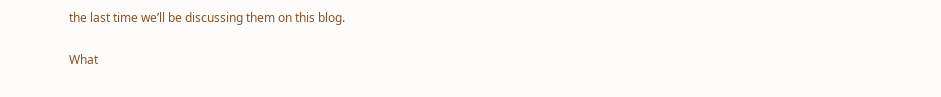the last time we’ll be discussing them on this blog.

What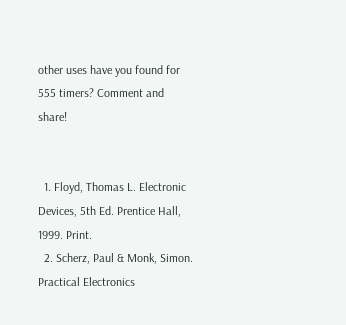other uses have you found for 555 timers? Comment and share!


  1. Floyd, Thomas L. Electronic Devices, 5th Ed. Prentice Hall, 1999. Print.
  2. Scherz, Paul & Monk, Simon. Practical Electronics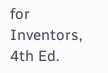for Inventors, 4th Ed.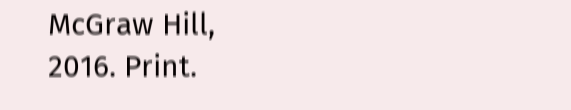McGraw Hill, 2016. Print.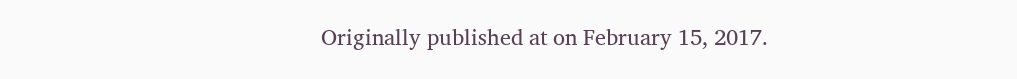Originally published at on February 15, 2017.